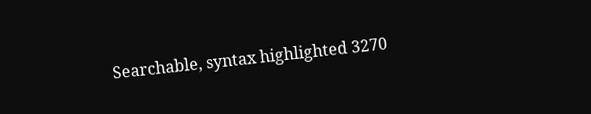Searchable, syntax highlighted 3270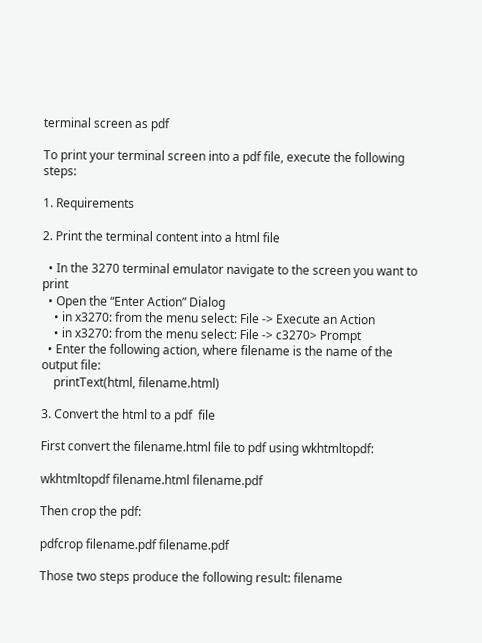terminal screen as pdf

To print your terminal screen into a pdf file, execute the following steps:

1. Requirements

2. Print the terminal content into a html file

  • In the 3270 terminal emulator navigate to the screen you want to print
  • Open the “Enter Action” Dialog
    • in x3270: from the menu select: File -> Execute an Action
    • in x3270: from the menu select: File -> c3270> Prompt
  • Enter the following action, where filename is the name of the output file:
    printText(html, filename.html)

3. Convert the html to a pdf  file

First convert the filename.html file to pdf using wkhtmltopdf:

wkhtmltopdf filename.html filename.pdf

Then crop the pdf:

pdfcrop filename.pdf filename.pdf

Those two steps produce the following result: filename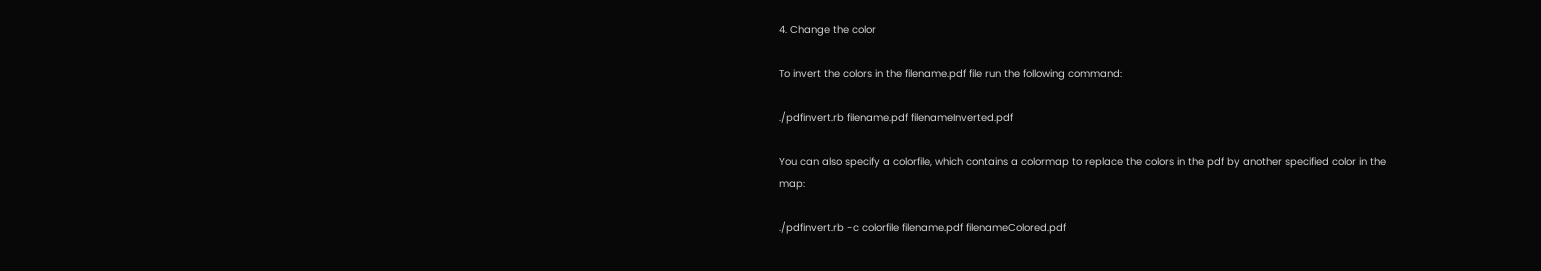4. Change the color

To invert the colors in the filename.pdf file run the following command:

./pdfinvert.rb filename.pdf filenameInverted.pdf

You can also specify a colorfile, which contains a colormap to replace the colors in the pdf by another specified color in the map:

./pdfinvert.rb -c colorfile filename.pdf filenameColored.pdf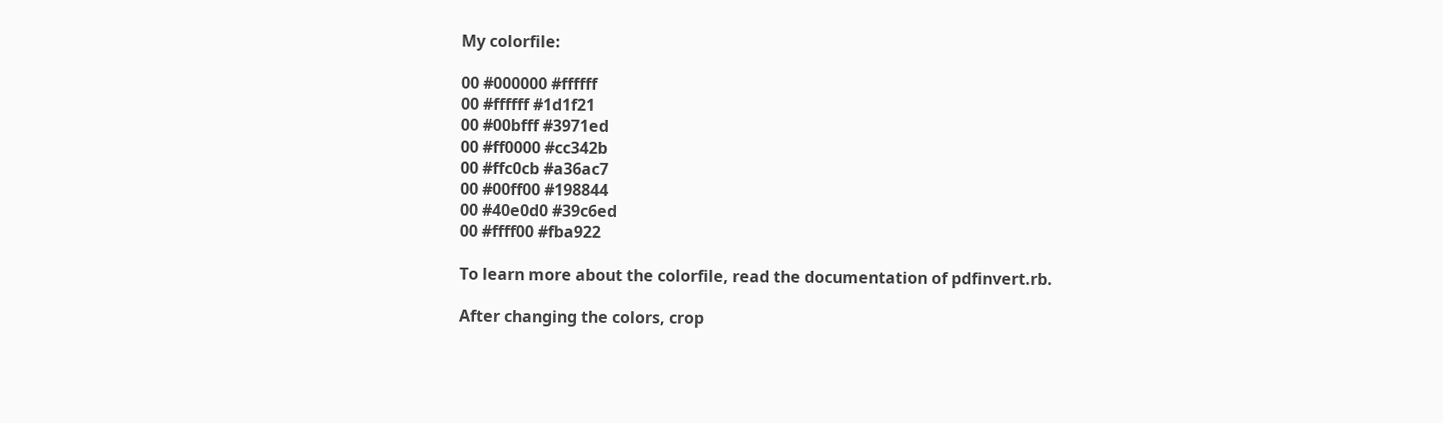My colorfile:

00 #000000 #ffffff
00 #ffffff #1d1f21
00 #00bfff #3971ed
00 #ff0000 #cc342b
00 #ffc0cb #a36ac7
00 #00ff00 #198844
00 #40e0d0 #39c6ed
00 #ffff00 #fba922

To learn more about the colorfile, read the documentation of pdfinvert.rb.

After changing the colors, crop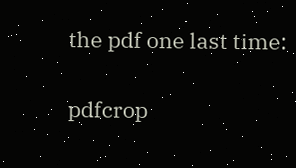the pdf one last time:

pdfcrop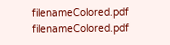filenameColored.pdf filenameColored.pdf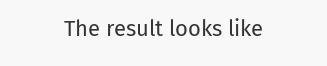The result looks like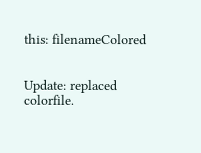this: filenameColored


Update: replaced colorfile.